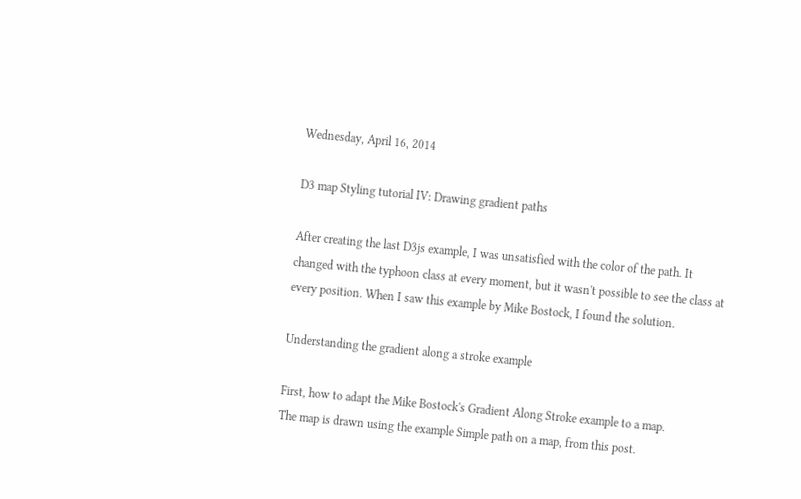Wednesday, April 16, 2014

D3 map Styling tutorial IV: Drawing gradient paths

After creating the last D3js example, I was unsatisfied with the color of the path. It changed with the typhoon class at every moment, but it wasn't possible to see the class at every position. When I saw this example by Mike Bostock, I found the solution.

Understanding the gradient along a stroke example

First, how to adapt the Mike Bostock's Gradient Along Stroke example to a map.
The map is drawn using the example Simple path on a map, from this post.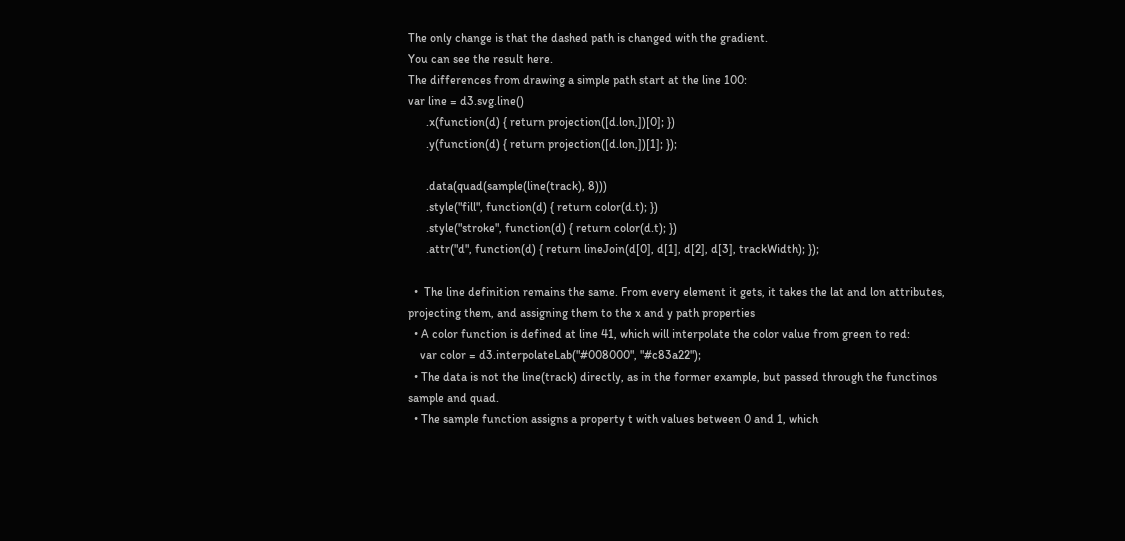The only change is that the dashed path is changed with the gradient.
You can see the result here.
The differences from drawing a simple path start at the line 100:
var line = d3.svg.line()
      .x(function(d) { return projection([d.lon,])[0]; })
      .y(function(d) { return projection([d.lon,])[1]; });

      .data(quad(sample(line(track), 8)))
      .style("fill", function(d) { return color(d.t); })
      .style("stroke", function(d) { return color(d.t); })
      .attr("d", function(d) { return lineJoin(d[0], d[1], d[2], d[3], trackWidth); });

  •  The line definition remains the same. From every element it gets, it takes the lat and lon attributes, projecting them, and assigning them to the x and y path properties
  • A color function is defined at line 41, which will interpolate the color value from green to red:
    var color = d3.interpolateLab("#008000", "#c83a22");
  • The data is not the line(track) directly, as in the former example, but passed through the functinos sample and quad.
  • The sample function assigns a property t with values between 0 and 1, which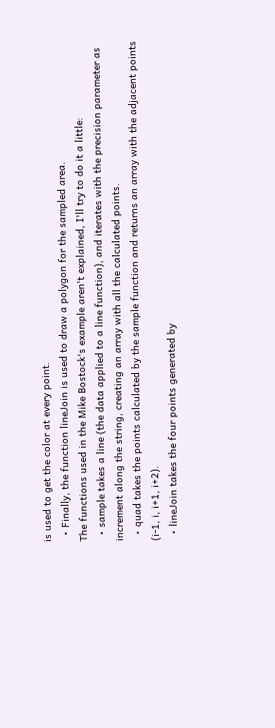is used to get the color at every point.
  • Finally, the function lineJoin is used to draw a polygon for the sampled area.
The functions used in the Mike Bostock's example aren't explained, I'll try to do it a little:
  • sample takes a line (the data applied to a line function), and iterates with the precision parameter as increment along the string, creating an array with all the calculated points.
  • quad takes the points calculated by the sample function and returns an array with the adjacent points (i-1, i, i+1, i+2).
  • lineJoin takes the four points generated by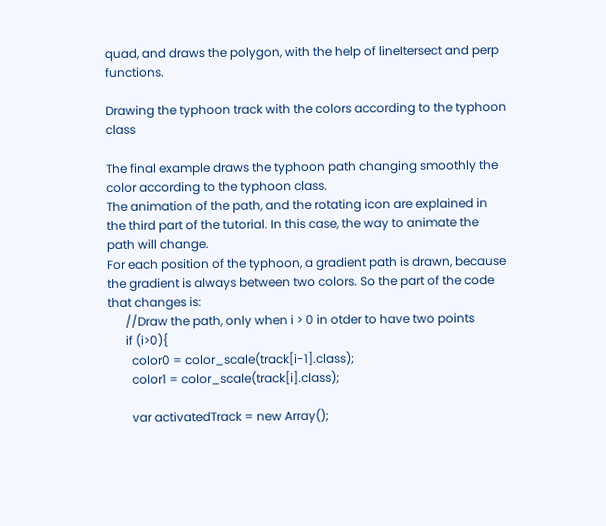quad, and draws the polygon, with the help of lineItersect and perp functions.

Drawing the typhoon track with the colors according to the typhoon class

The final example draws the typhoon path changing smoothly the color according to the typhoon class.
The animation of the path, and the rotating icon are explained in the third part of the tutorial. In this case, the way to animate the path will change.
For each position of the typhoon, a gradient path is drawn, because the gradient is always between two colors. So the part of the code that changes is:
      //Draw the path, only when i > 0 in otder to have two points
      if (i>0){
        color0 = color_scale(track[i-1].class);
        color1 = color_scale(track[i].class);

        var activatedTrack = new Array();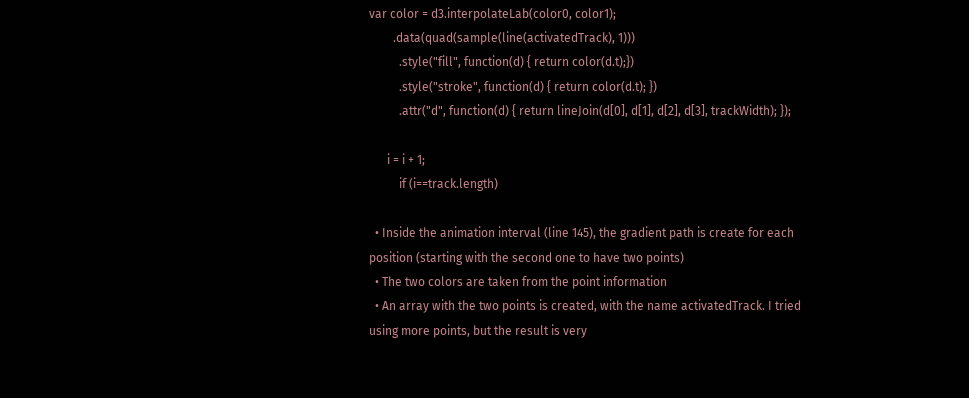var color = d3.interpolateLab(color0, color1);
        .data(quad(sample(line(activatedTrack), 1)))
          .style("fill", function(d) { return color(d.t);})
          .style("stroke", function(d) { return color(d.t); })
          .attr("d", function(d) { return lineJoin(d[0], d[1], d[2], d[3], trackWidth); });

      i = i + 1;
          if (i==track.length)

  • Inside the animation interval (line 145), the gradient path is create for each position (starting with the second one to have two points)
  • The two colors are taken from the point information
  • An array with the two points is created, with the name activatedTrack. I tried using more points, but the result is very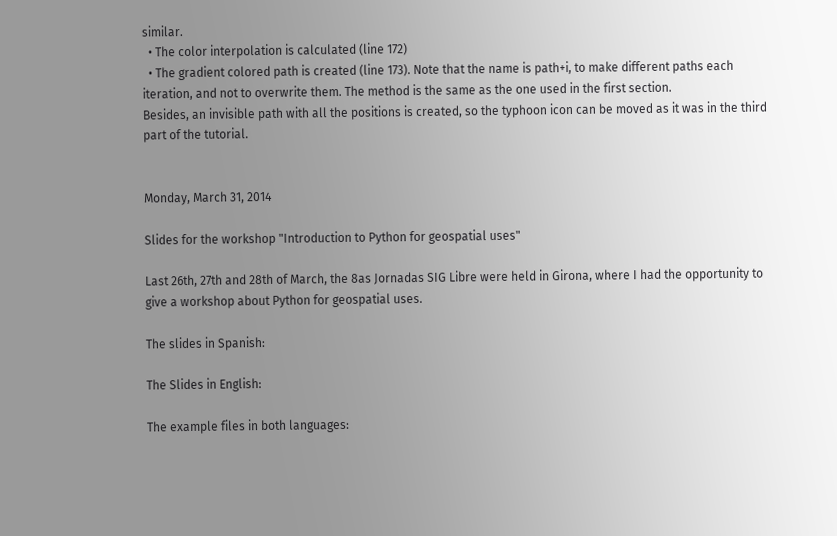similar.
  • The color interpolation is calculated (line 172)
  • The gradient colored path is created (line 173). Note that the name is path+i, to make different paths each iteration, and not to overwrite them. The method is the same as the one used in the first section.
Besides, an invisible path with all the positions is created, so the typhoon icon can be moved as it was in the third part of the tutorial.


Monday, March 31, 2014

Slides for the workshop "Introduction to Python for geospatial uses"

Last 26th, 27th and 28th of March, the 8as Jornadas SIG Libre were held in Girona, where I had the opportunity to give a workshop about Python for geospatial uses.

The slides in Spanish:

The Slides in English:

The example files in both languages: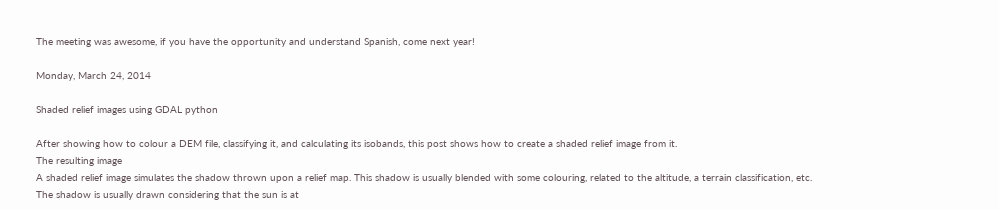The meeting was awesome, if you have the opportunity and understand Spanish, come next year!

Monday, March 24, 2014

Shaded relief images using GDAL python

After showing how to colour a DEM file, classifying it, and calculating its isobands, this post shows how to create a shaded relief image from it.
The resulting image
A shaded relief image simulates the shadow thrown upon a relief map. This shadow is usually blended with some colouring, related to the altitude, a terrain classification, etc.
The shadow is usually drawn considering that the sun is at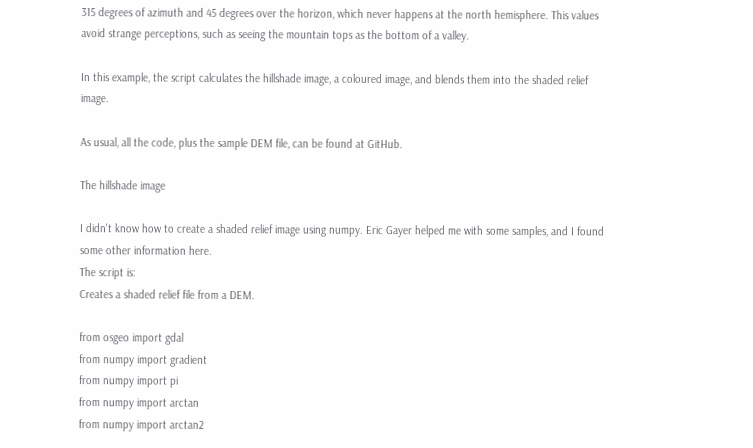315 degrees of azimuth and 45 degrees over the horizon, which never happens at the north hemisphere. This values avoid strange perceptions, such as seeing the mountain tops as the bottom of a valley.

In this example, the script calculates the hillshade image, a coloured image, and blends them into the shaded relief image.

As usual, all the code, plus the sample DEM file, can be found at GitHub.

The hillshade image

I didn't know how to create a shaded relief image using numpy. Eric Gayer helped me with some samples, and I found some other information here.
The script is:
Creates a shaded relief file from a DEM.

from osgeo import gdal
from numpy import gradient
from numpy import pi
from numpy import arctan
from numpy import arctan2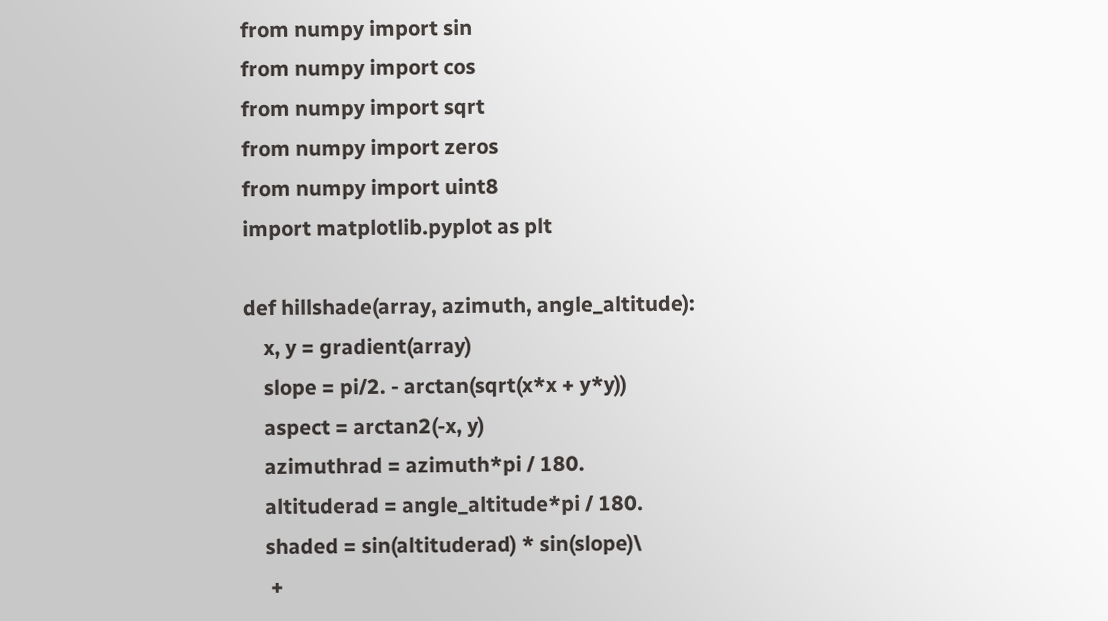from numpy import sin
from numpy import cos
from numpy import sqrt
from numpy import zeros
from numpy import uint8
import matplotlib.pyplot as plt

def hillshade(array, azimuth, angle_altitude):
    x, y = gradient(array)
    slope = pi/2. - arctan(sqrt(x*x + y*y))
    aspect = arctan2(-x, y)
    azimuthrad = azimuth*pi / 180.
    altituderad = angle_altitude*pi / 180.
    shaded = sin(altituderad) * sin(slope)\
     +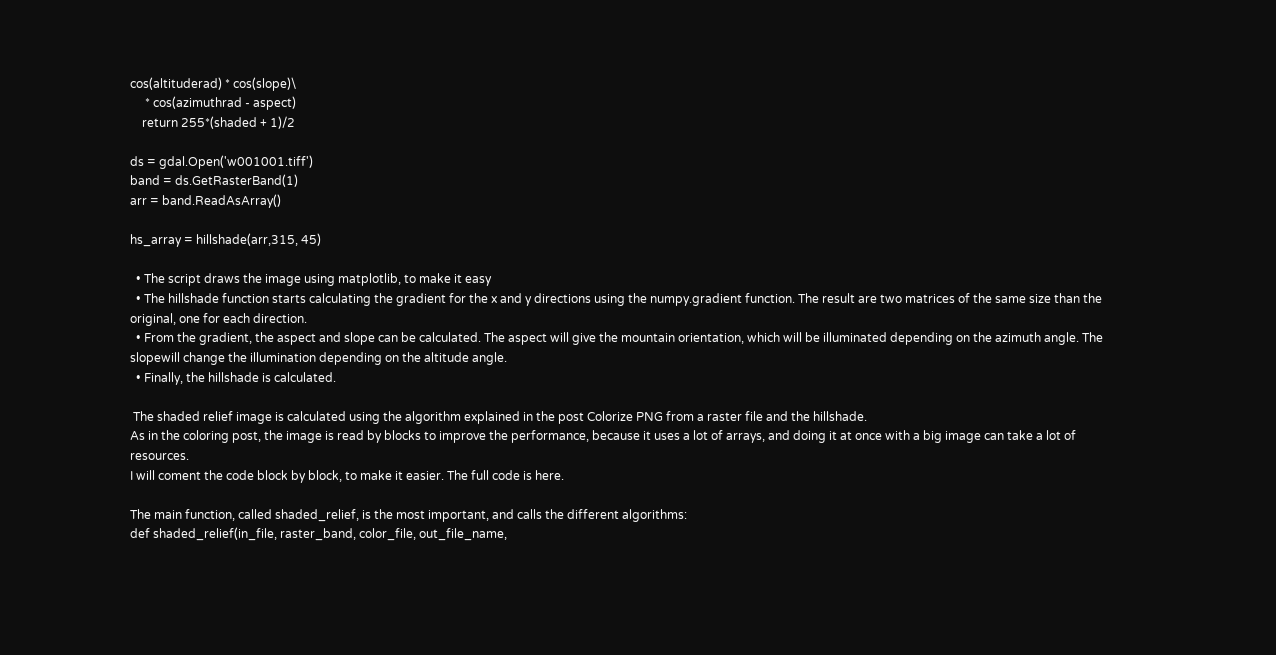cos(altituderad) * cos(slope)\
     * cos(azimuthrad - aspect)
    return 255*(shaded + 1)/2

ds = gdal.Open('w001001.tiff')
band = ds.GetRasterBand(1)
arr = band.ReadAsArray()

hs_array = hillshade(arr,315, 45)

  • The script draws the image using matplotlib, to make it easy
  • The hillshade function starts calculating the gradient for the x and y directions using the numpy.gradient function. The result are two matrices of the same size than the original, one for each direction.
  • From the gradient, the aspect and slope can be calculated. The aspect will give the mountain orientation, which will be illuminated depending on the azimuth angle. The slopewill change the illumination depending on the altitude angle.
  • Finally, the hillshade is calculated.

 The shaded relief image is calculated using the algorithm explained in the post Colorize PNG from a raster file and the hillshade.
As in the coloring post, the image is read by blocks to improve the performance, because it uses a lot of arrays, and doing it at once with a big image can take a lot of resources.
I will coment the code block by block, to make it easier. The full code is here.

The main function, called shaded_relief, is the most important, and calls the different algorithms:
def shaded_relief(in_file, raster_band, color_file, out_file_name,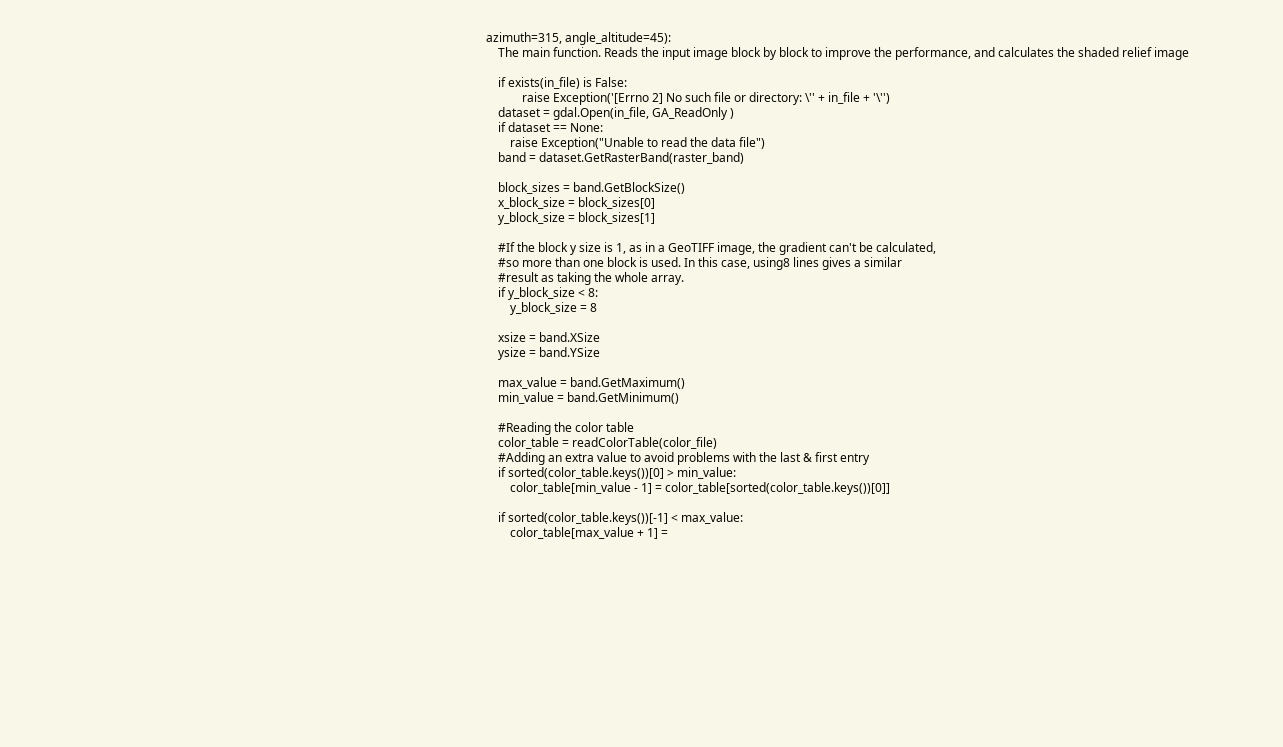azimuth=315, angle_altitude=45):
    The main function. Reads the input image block by block to improve the performance, and calculates the shaded relief image

    if exists(in_file) is False:
            raise Exception('[Errno 2] No such file or directory: \'' + in_file + '\'')
    dataset = gdal.Open(in_file, GA_ReadOnly )
    if dataset == None:
        raise Exception("Unable to read the data file")
    band = dataset.GetRasterBand(raster_band)

    block_sizes = band.GetBlockSize()
    x_block_size = block_sizes[0]
    y_block_size = block_sizes[1]

    #If the block y size is 1, as in a GeoTIFF image, the gradient can't be calculated,
    #so more than one block is used. In this case, using8 lines gives a similar
    #result as taking the whole array.
    if y_block_size < 8:
        y_block_size = 8

    xsize = band.XSize
    ysize = band.YSize

    max_value = band.GetMaximum()
    min_value = band.GetMinimum()

    #Reading the color table
    color_table = readColorTable(color_file)
    #Adding an extra value to avoid problems with the last & first entry
    if sorted(color_table.keys())[0] > min_value:
        color_table[min_value - 1] = color_table[sorted(color_table.keys())[0]]

    if sorted(color_table.keys())[-1] < max_value:
        color_table[max_value + 1] =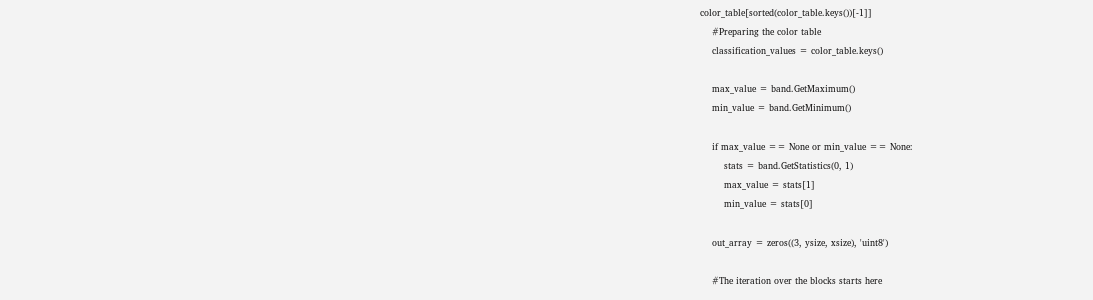color_table[sorted(color_table.keys())[-1]]
    #Preparing the color table
    classification_values = color_table.keys()

    max_value = band.GetMaximum()
    min_value = band.GetMinimum()

    if max_value == None or min_value == None:
        stats = band.GetStatistics(0, 1)
        max_value = stats[1]
        min_value = stats[0]

    out_array = zeros((3, ysize, xsize), 'uint8')

    #The iteration over the blocks starts here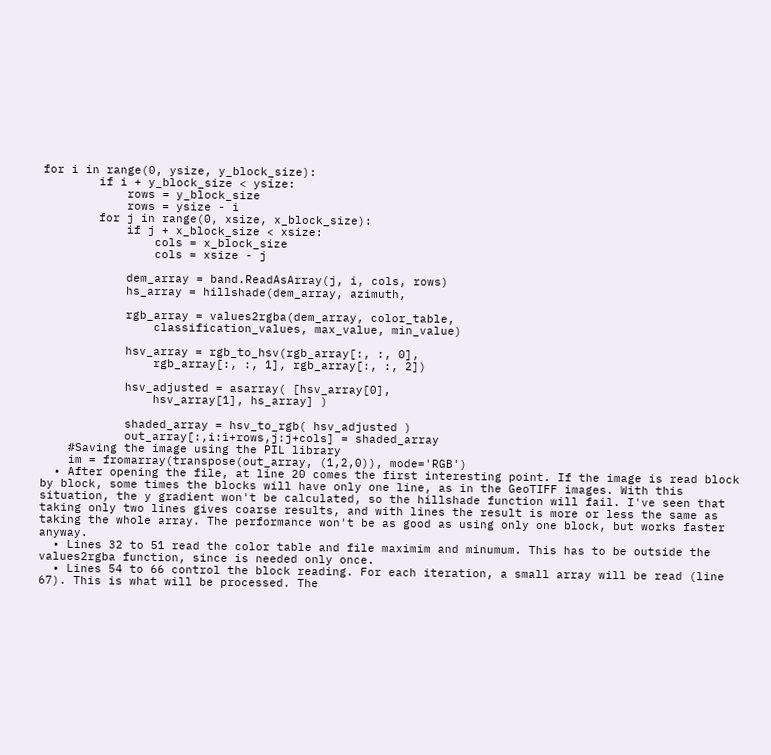for i in range(0, ysize, y_block_size):
        if i + y_block_size < ysize:
            rows = y_block_size
            rows = ysize - i
        for j in range(0, xsize, x_block_size):
            if j + x_block_size < xsize:
                cols = x_block_size
                cols = xsize - j

            dem_array = band.ReadAsArray(j, i, cols, rows)
            hs_array = hillshade(dem_array, azimuth,

            rgb_array = values2rgba(dem_array, color_table,
                classification_values, max_value, min_value)

            hsv_array = rgb_to_hsv(rgb_array[:, :, 0],
                rgb_array[:, :, 1], rgb_array[:, :, 2])

            hsv_adjusted = asarray( [hsv_array[0],
                hsv_array[1], hs_array] )

            shaded_array = hsv_to_rgb( hsv_adjusted )
            out_array[:,i:i+rows,j:j+cols] = shaded_array
    #Saving the image using the PIL library
    im = fromarray(transpose(out_array, (1,2,0)), mode='RGB')
  • After opening the file, at line 20 comes the first interesting point. If the image is read block by block, some times the blocks will have only one line, as in the GeoTIFF images. With this situation, the y gradient won't be calculated, so the hillshade function will fail. I've seen that taking only two lines gives coarse results, and with lines the result is more or less the same as taking the whole array. The performance won't be as good as using only one block, but works faster anyway.
  • Lines 32 to 51 read the color table and file maximim and minumum. This has to be outside the values2rgba function, since is needed only once.
  • Lines 54 to 66 control the block reading. For each iteration, a small array will be read (line 67). This is what will be processed. The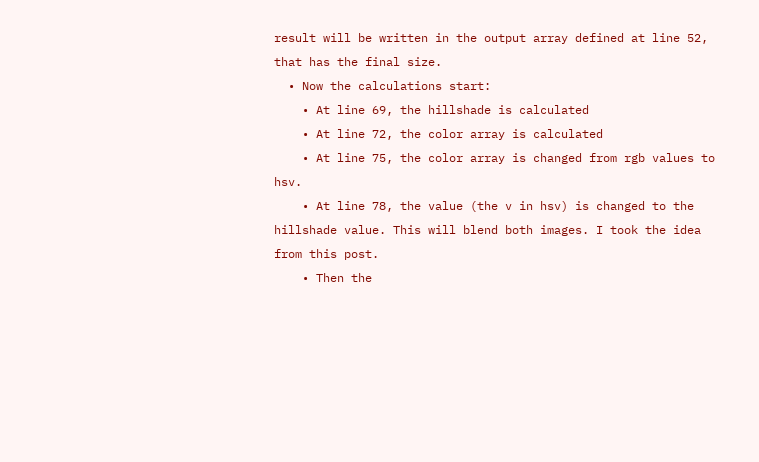result will be written in the output array defined at line 52, that has the final size.
  • Now the calculations start:
    • At line 69, the hillshade is calculated
    • At line 72, the color array is calculated
    • At line 75, the color array is changed from rgb values to hsv.
    • At line 78, the value (the v in hsv) is changed to the hillshade value. This will blend both images. I took the idea from this post.
    • Then the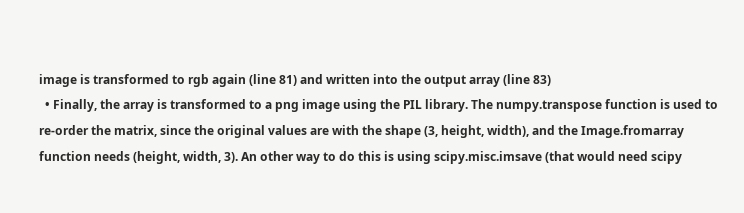image is transformed to rgb again (line 81) and written into the output array (line 83)
  • Finally, the array is transformed to a png image using the PIL library. The numpy.transpose function is used to re-order the matrix, since the original values are with the shape (3, height, width), and the Image.fromarray function needs (height, width, 3). An other way to do this is using scipy.misc.imsave (that would need scipy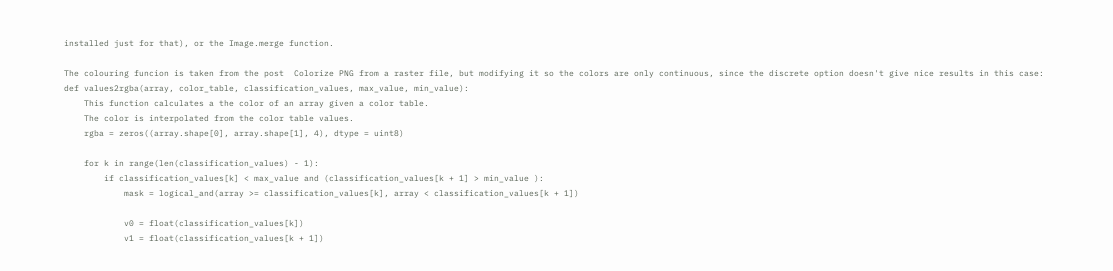installed just for that), or the Image.merge function.

The colouring funcion is taken from the post  Colorize PNG from a raster file, but modifying it so the colors are only continuous, since the discrete option doesn't give nice results in this case:
def values2rgba(array, color_table, classification_values, max_value, min_value):
    This function calculates a the color of an array given a color table.
    The color is interpolated from the color table values.
    rgba = zeros((array.shape[0], array.shape[1], 4), dtype = uint8)

    for k in range(len(classification_values) - 1):
        if classification_values[k] < max_value and (classification_values[k + 1] > min_value ):
            mask = logical_and(array >= classification_values[k], array < classification_values[k + 1])

            v0 = float(classification_values[k])
            v1 = float(classification_values[k + 1])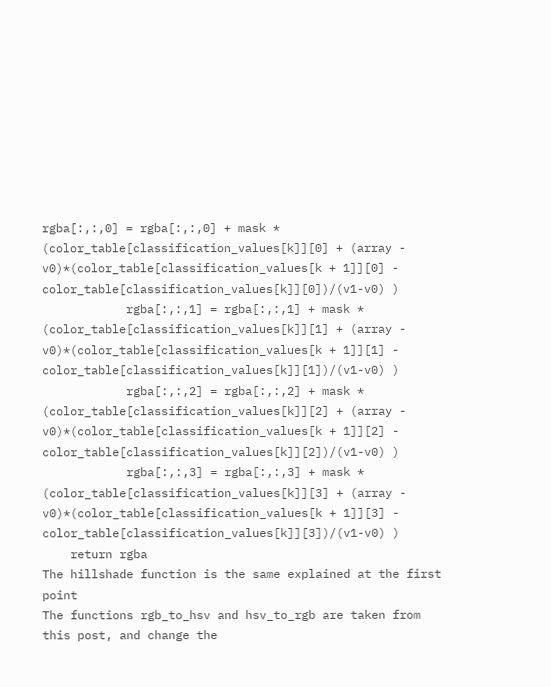rgba[:,:,0] = rgba[:,:,0] + mask * (color_table[classification_values[k]][0] + (array - v0)*(color_table[classification_values[k + 1]][0] - color_table[classification_values[k]][0])/(v1-v0) )
            rgba[:,:,1] = rgba[:,:,1] + mask * (color_table[classification_values[k]][1] + (array - v0)*(color_table[classification_values[k + 1]][1] - color_table[classification_values[k]][1])/(v1-v0) )
            rgba[:,:,2] = rgba[:,:,2] + mask * (color_table[classification_values[k]][2] + (array - v0)*(color_table[classification_values[k + 1]][2] - color_table[classification_values[k]][2])/(v1-v0) )
            rgba[:,:,3] = rgba[:,:,3] + mask * (color_table[classification_values[k]][3] + (array - v0)*(color_table[classification_values[k + 1]][3] - color_table[classification_values[k]][3])/(v1-v0) )
    return rgba
The hillshade function is the same explained at the first point
The functions rgb_to_hsv and hsv_to_rgb are taken from this post, and change the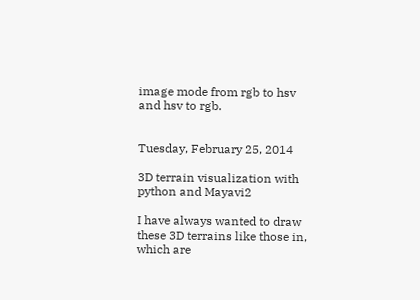image mode from rgb to hsv and hsv to rgb.


Tuesday, February 25, 2014

3D terrain visualization with python and Mayavi2

I have always wanted to draw these 3D terrains like those in, which are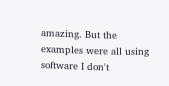amazing. But the examples were all using software I don't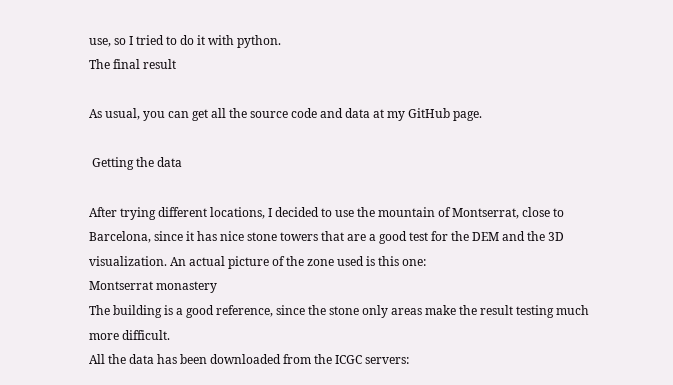use, so I tried to do it with python.
The final result

As usual, you can get all the source code and data at my GitHub page.

 Getting the data

After trying different locations, I decided to use the mountain of Montserrat, close to Barcelona, since it has nice stone towers that are a good test for the DEM and the 3D visualization. An actual picture of the zone used is this one:
Montserrat monastery
The building is a good reference, since the stone only areas make the result testing much more difficult.
All the data has been downloaded from the ICGC servers: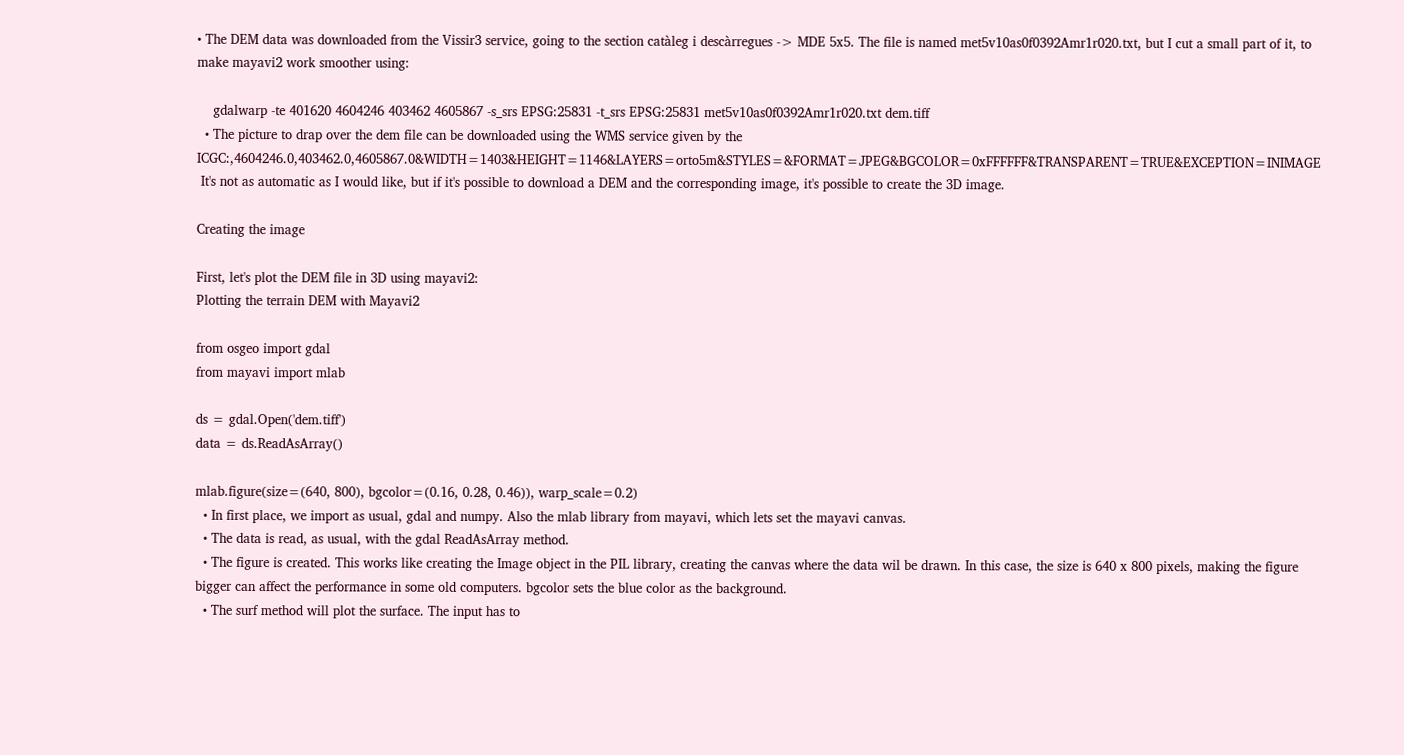• The DEM data was downloaded from the Vissir3 service, going to the section catàleg i descàrregues -> MDE 5x5. The file is named met5v10as0f0392Amr1r020.txt, but I cut a small part of it, to make mayavi2 work smoother using:

    gdalwarp -te 401620 4604246 403462 4605867 -s_srs EPSG:25831 -t_srs EPSG:25831 met5v10as0f0392Amr1r020.txt dem.tiff
  • The picture to drap over the dem file can be downloaded using the WMS service given by the ICGC:,4604246.0,403462.0,4605867.0&WIDTH=1403&HEIGHT=1146&LAYERS=orto5m&STYLES=&FORMAT=JPEG&BGCOLOR=0xFFFFFF&TRANSPARENT=TRUE&EXCEPTION=INIMAGE
 It's not as automatic as I would like, but if it's possible to download a DEM and the corresponding image, it's possible to create the 3D image.

Creating the image

First, let's plot the DEM file in 3D using mayavi2:
Plotting the terrain DEM with Mayavi2

from osgeo import gdal
from mayavi import mlab

ds = gdal.Open('dem.tiff')
data = ds.ReadAsArray()

mlab.figure(size=(640, 800), bgcolor=(0.16, 0.28, 0.46)), warp_scale=0.2)
  • In first place, we import as usual, gdal and numpy. Also the mlab library from mayavi, which lets set the mayavi canvas.
  • The data is read, as usual, with the gdal ReadAsArray method.
  • The figure is created. This works like creating the Image object in the PIL library, creating the canvas where the data wil be drawn. In this case, the size is 640 x 800 pixels, making the figure bigger can affect the performance in some old computers. bgcolor sets the blue color as the background.
  • The surf method will plot the surface. The input has to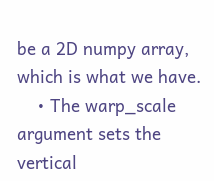be a 2D numpy array, which is what we have.
    • The warp_scale argument sets the vertical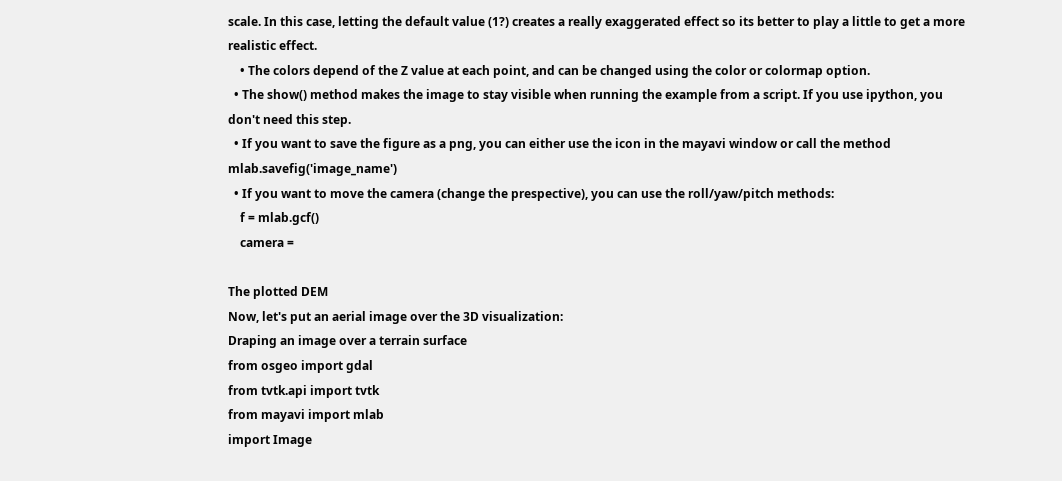scale. In this case, letting the default value (1?) creates a really exaggerated effect so its better to play a little to get a more realistic effect.
    • The colors depend of the Z value at each point, and can be changed using the color or colormap option.
  • The show() method makes the image to stay visible when running the example from a script. If you use ipython, you don't need this step.
  • If you want to save the figure as a png, you can either use the icon in the mayavi window or call the method mlab.savefig('image_name')
  • If you want to move the camera (change the prespective), you can use the roll/yaw/pitch methods:
    f = mlab.gcf()
    camera =

The plotted DEM
Now, let's put an aerial image over the 3D visualization:
Draping an image over a terrain surface
from osgeo import gdal
from tvtk.api import tvtk
from mayavi import mlab
import Image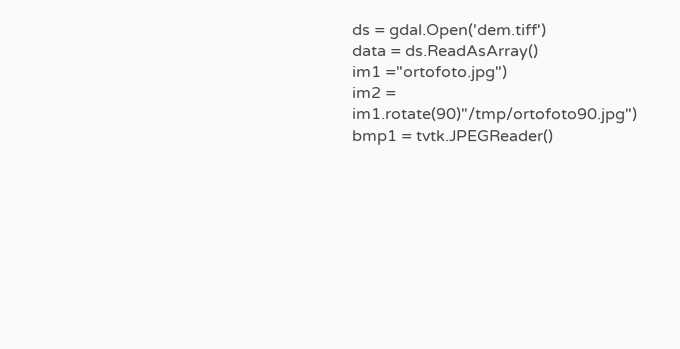ds = gdal.Open('dem.tiff')
data = ds.ReadAsArray()
im1 ="ortofoto.jpg")
im2 = im1.rotate(90)"/tmp/ortofoto90.jpg")
bmp1 = tvtk.JPEGReader()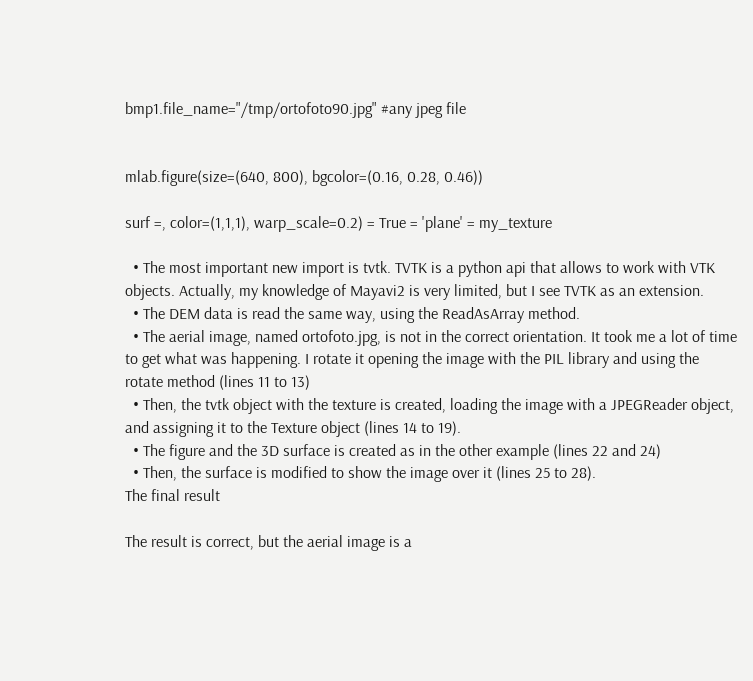bmp1.file_name="/tmp/ortofoto90.jpg" #any jpeg file


mlab.figure(size=(640, 800), bgcolor=(0.16, 0.28, 0.46))

surf =, color=(1,1,1), warp_scale=0.2) = True = 'plane' = my_texture

  • The most important new import is tvtk. TVTK is a python api that allows to work with VTK objects. Actually, my knowledge of Mayavi2 is very limited, but I see TVTK as an extension.
  • The DEM data is read the same way, using the ReadAsArray method.
  • The aerial image, named ortofoto.jpg, is not in the correct orientation. It took me a lot of time to get what was happening. I rotate it opening the image with the PIL library and using the rotate method (lines 11 to 13)
  • Then, the tvtk object with the texture is created, loading the image with a JPEGReader object, and assigning it to the Texture object (lines 14 to 19).
  • The figure and the 3D surface is created as in the other example (lines 22 and 24)
  • Then, the surface is modified to show the image over it (lines 25 to 28).
The final result

The result is correct, but the aerial image is a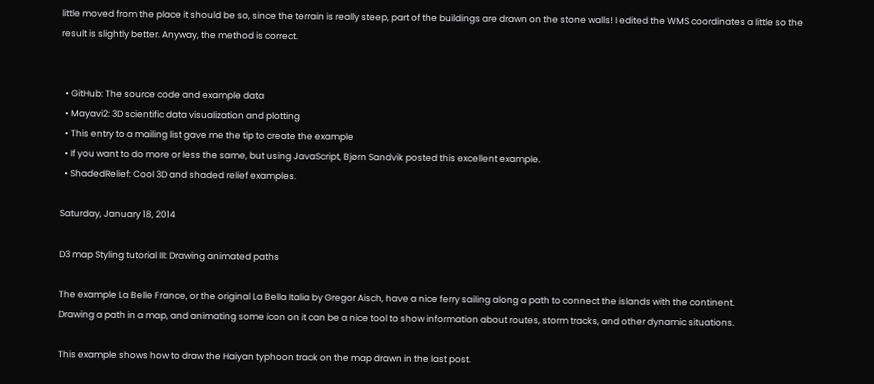little moved from the place it should be so, since the terrain is really steep, part of the buildings are drawn on the stone walls! I edited the WMS coordinates a little so the result is slightly better. Anyway, the method is correct.


  • GitHub: The source code and example data
  • Mayavi2: 3D scientific data visualization and plotting
  • This entry to a mailing list gave me the tip to create the example
  • If you want to do more or less the same, but using JavaScript, Bjørn Sandvik posted this excellent example.
  • ShadedRelief: Cool 3D and shaded relief examples.

Saturday, January 18, 2014

D3 map Styling tutorial III: Drawing animated paths

The example La Belle France, or the original La Bella Italia by Gregor Aisch, have a nice ferry sailing along a path to connect the islands with the continent.
Drawing a path in a map, and animating some icon on it can be a nice tool to show information about routes, storm tracks, and other dynamic situations.

This example shows how to draw the Haiyan typhoon track on the map drawn in the last post.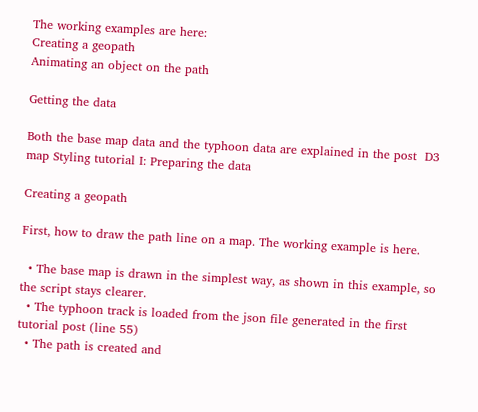The working examples are here:
Creating a geopath
Animating an object on the path

Getting the data

Both the base map data and the typhoon data are explained in the post  D3 map Styling tutorial I: Preparing the data

Creating a geopath

First, how to draw the path line on a map. The working example is here.

  • The base map is drawn in the simplest way, as shown in this example, so the script stays clearer.
  • The typhoon track is loaded from the json file generated in the first tutorial post (line 55)
  • The path is created and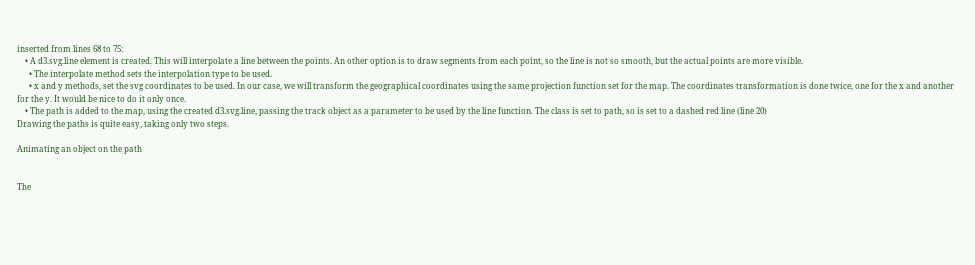inserted from lines 68 to 75:
    • A d3.svg.line element is created. This will interpolate a line between the points. An other option is to draw segments from each point, so the line is not so smooth, but the actual points are more visible.
      • The interpolate method sets the interpolation type to be used.
      • x and y methods, set the svg coordinates to be used. In our case, we will transform the geographical coordinates using the same projection function set for the map. The coordinates transformation is done twice, one for the x and another for the y. It would be nice to do it only once.
    • The path is added to the map, using the created d3.svg.line, passing the track object as a parameter to be used by the line function. The class is set to path, so is set to a dashed red line (line 20)
Drawing the paths is quite easy, taking only two steps.

Animating an object on the path


The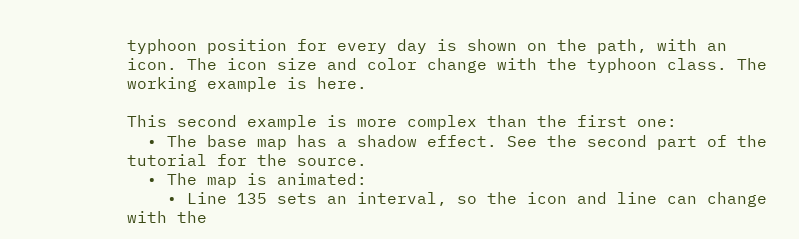typhoon position for every day is shown on the path, with an icon. The icon size and color change with the typhoon class. The working example is here.

This second example is more complex than the first one:
  • The base map has a shadow effect. See the second part of the tutorial for the source.
  • The map is animated:
    • Line 135 sets an interval, so the icon and line can change with the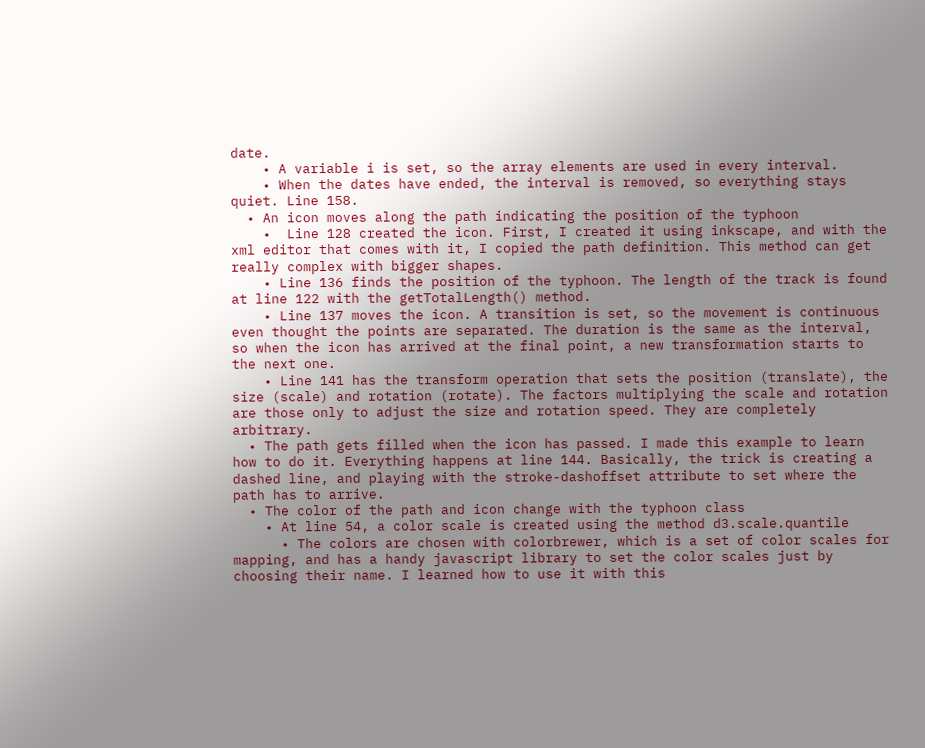date.
    • A variable i is set, so the array elements are used in every interval.
    • When the dates have ended, the interval is removed, so everything stays quiet. Line 158.
  • An icon moves along the path indicating the position of the typhoon
    •  Line 128 created the icon. First, I created it using inkscape, and with the xml editor that comes with it, I copied the path definition. This method can get really complex with bigger shapes.
    • Line 136 finds the position of the typhoon. The length of the track is found at line 122 with the getTotalLength() method.
    • Line 137 moves the icon. A transition is set, so the movement is continuous even thought the points are separated. The duration is the same as the interval, so when the icon has arrived at the final point, a new transformation starts to the next one.
    • Line 141 has the transform operation that sets the position (translate), the size (scale) and rotation (rotate). The factors multiplying the scale and rotation are those only to adjust the size and rotation speed. They are completely arbitrary.
  • The path gets filled when the icon has passed. I made this example to learn how to do it. Everything happens at line 144. Basically, the trick is creating a dashed line, and playing with the stroke-dashoffset attribute to set where the path has to arrive.
  • The color of the path and icon change with the typhoon class
    • At line 54, a color scale is created using the method d3.scale.quantile
      • The colors are chosen with colorbrewer, which is a set of color scales for mapping, and has a handy javascript library to set the color scales just by choosing their name. I learned how to use it with this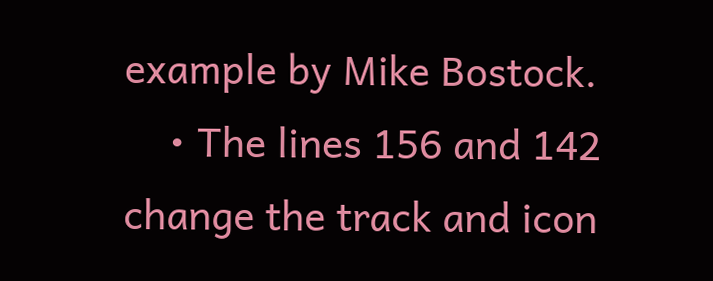example by Mike Bostock.
    • The lines 156 and 142 change the track and icon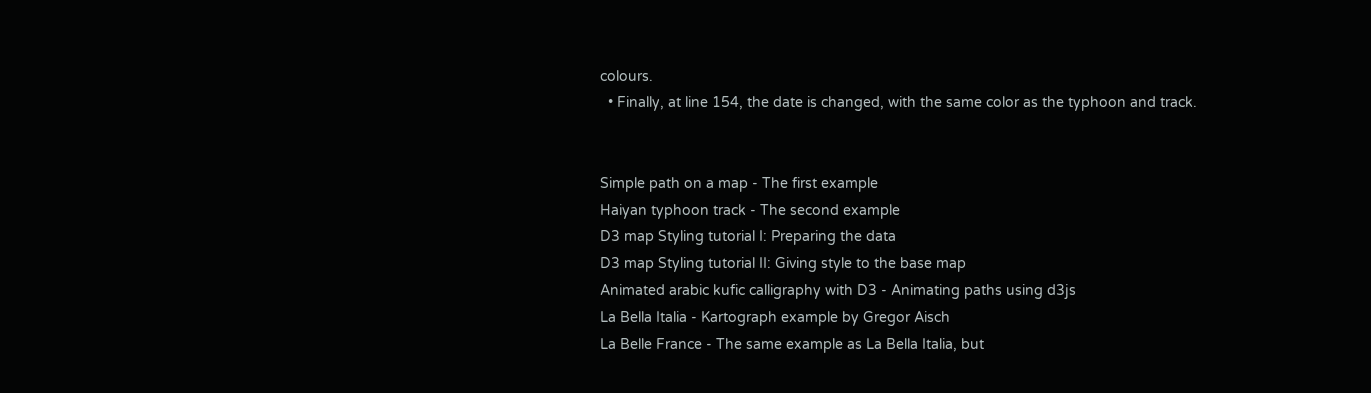colours.
  • Finally, at line 154, the date is changed, with the same color as the typhoon and track.


Simple path on a map - The first example
Haiyan typhoon track - The second example
D3 map Styling tutorial I: Preparing the data
D3 map Styling tutorial II: Giving style to the base map
Animated arabic kufic calligraphy with D3 - Animating paths using d3js
La Bella Italia - Kartograph example by Gregor Aisch
La Belle France - The same example as La Bella Italia, but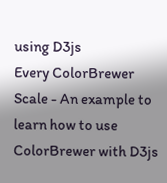using D3js
Every ColorBrewer Scale - An example to learn how to use ColorBrewer with D3js